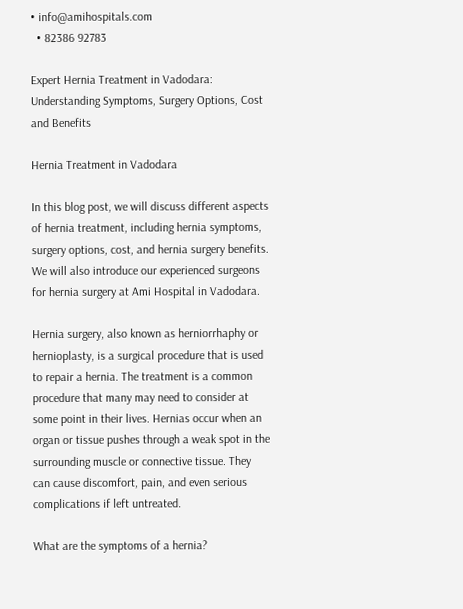• info@amihospitals.com
  • 82386 92783

Expert Hernia Treatment in Vadodara: Understanding Symptoms, Surgery Options, Cost and Benefits

Hernia Treatment in Vadodara

In this blog post, we will discuss different aspects of hernia treatment, including hernia symptoms, surgery options, cost, and hernia surgery benefits. We will also introduce our experienced surgeons for hernia surgery at Ami Hospital in Vadodara.

Hernia surgery, also known as herniorrhaphy or hernioplasty, is a surgical procedure that is used to repair a hernia. The treatment is a common procedure that many may need to consider at some point in their lives. Hernias occur when an organ or tissue pushes through a weak spot in the surrounding muscle or connective tissue. They can cause discomfort, pain, and even serious complications if left untreated.

What are the symptoms of a hernia?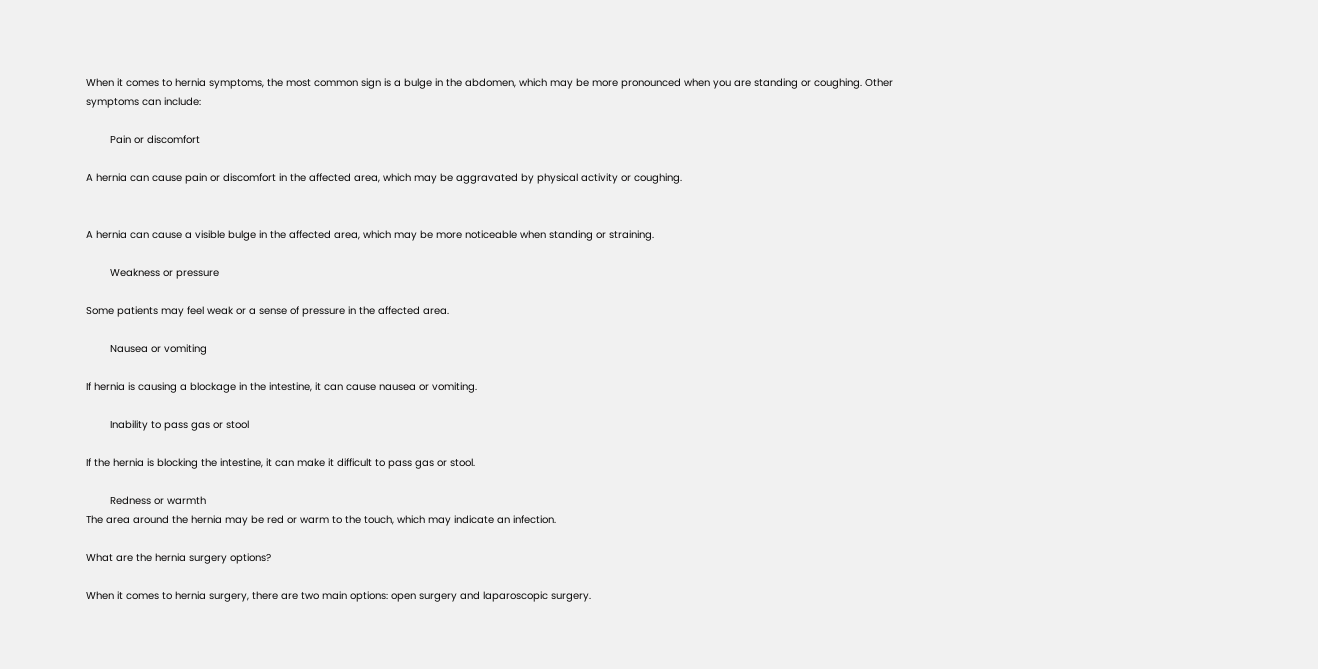When it comes to hernia symptoms, the most common sign is a bulge in the abdomen, which may be more pronounced when you are standing or coughing. Other symptoms can include:

        Pain or discomfort

A hernia can cause pain or discomfort in the affected area, which may be aggravated by physical activity or coughing.


A hernia can cause a visible bulge in the affected area, which may be more noticeable when standing or straining.

        Weakness or pressure

Some patients may feel weak or a sense of pressure in the affected area.

        Nausea or vomiting

If hernia is causing a blockage in the intestine, it can cause nausea or vomiting.

        Inability to pass gas or stool

If the hernia is blocking the intestine, it can make it difficult to pass gas or stool.

        Redness or warmth
The area around the hernia may be red or warm to the touch, which may indicate an infection.

What are the hernia surgery options?

When it comes to hernia surgery, there are two main options: open surgery and laparoscopic surgery.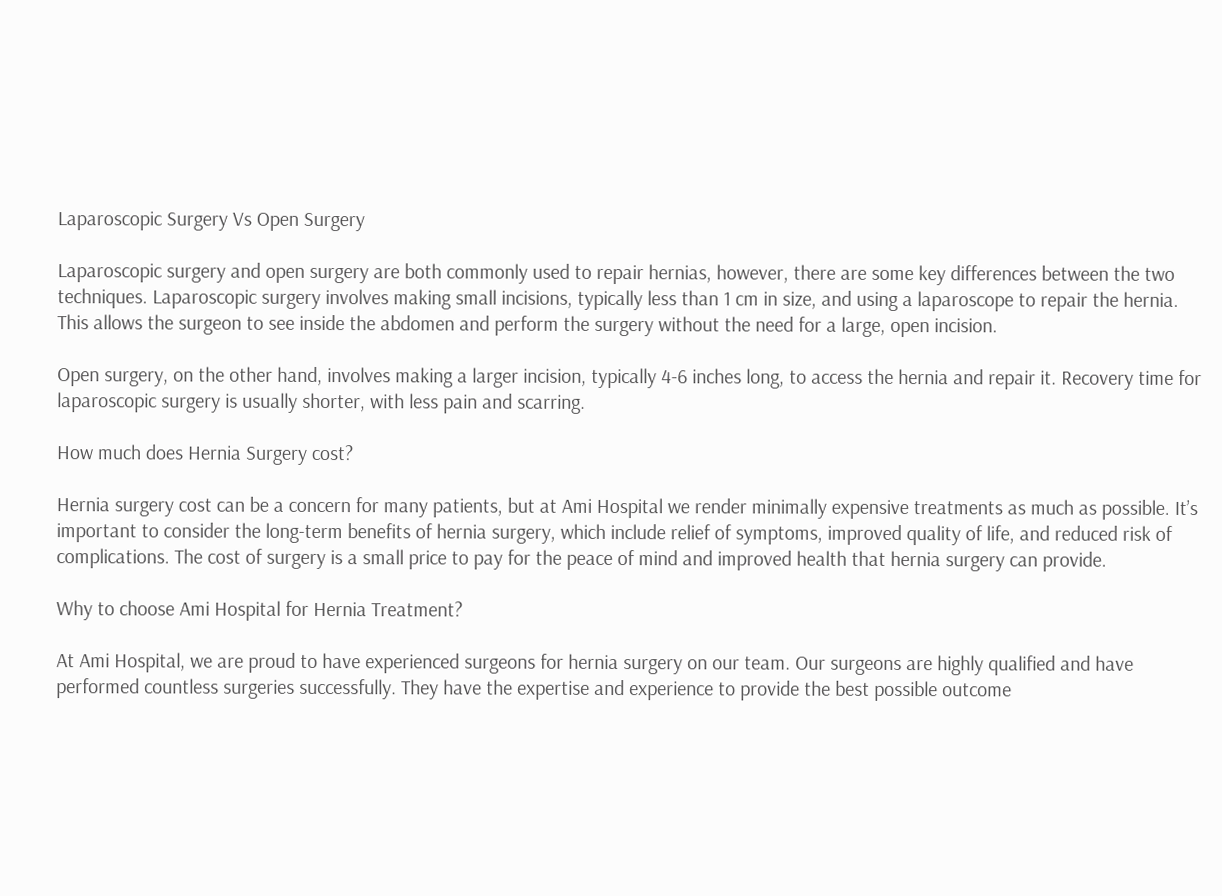Laparoscopic Surgery Vs Open Surgery

Laparoscopic surgery and open surgery are both commonly used to repair hernias, however, there are some key differences between the two techniques. Laparoscopic surgery involves making small incisions, typically less than 1 cm in size, and using a laparoscope to repair the hernia. This allows the surgeon to see inside the abdomen and perform the surgery without the need for a large, open incision.

Open surgery, on the other hand, involves making a larger incision, typically 4-6 inches long, to access the hernia and repair it. Recovery time for laparoscopic surgery is usually shorter, with less pain and scarring.

How much does Hernia Surgery cost?

Hernia surgery cost can be a concern for many patients, but at Ami Hospital we render minimally expensive treatments as much as possible. It’s important to consider the long-term benefits of hernia surgery, which include relief of symptoms, improved quality of life, and reduced risk of complications. The cost of surgery is a small price to pay for the peace of mind and improved health that hernia surgery can provide.

Why to choose Ami Hospital for Hernia Treatment?

At Ami Hospital, we are proud to have experienced surgeons for hernia surgery on our team. Our surgeons are highly qualified and have performed countless surgeries successfully. They have the expertise and experience to provide the best possible outcome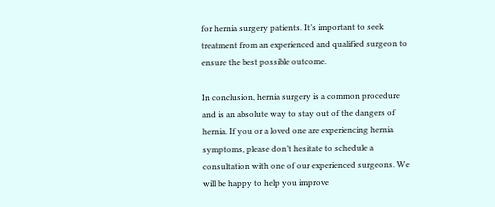for hernia surgery patients. It’s important to seek treatment from an experienced and qualified surgeon to ensure the best possible outcome.

In conclusion, hernia surgery is a common procedure and is an absolute way to stay out of the dangers of hernia. If you or a loved one are experiencing hernia symptoms, please don’t hesitate to schedule a consultation with one of our experienced surgeons. We will be happy to help you improve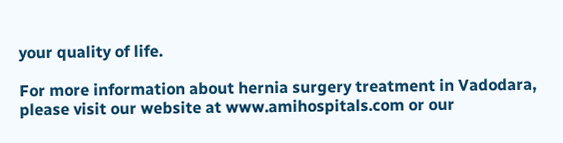your quality of life.

For more information about hernia surgery treatment in Vadodara, please visit our website at www.amihospitals.com or our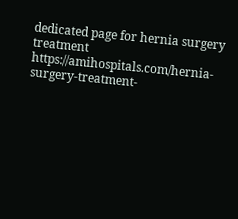dedicated page for hernia surgery treatment https://amihospitals.com/hernia-surgery-treatment-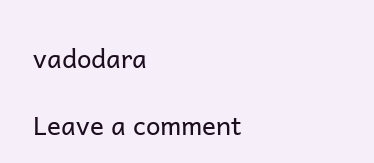vadodara

Leave a comment